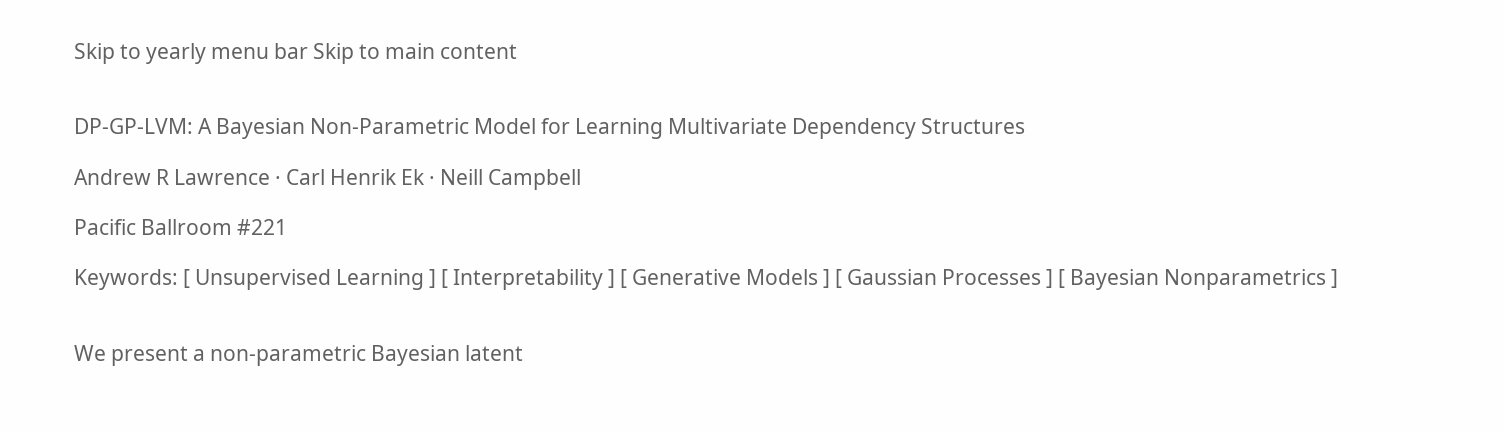Skip to yearly menu bar Skip to main content


DP-GP-LVM: A Bayesian Non-Parametric Model for Learning Multivariate Dependency Structures

Andrew R Lawrence · Carl Henrik Ek · Neill Campbell

Pacific Ballroom #221

Keywords: [ Unsupervised Learning ] [ Interpretability ] [ Generative Models ] [ Gaussian Processes ] [ Bayesian Nonparametrics ]


We present a non-parametric Bayesian latent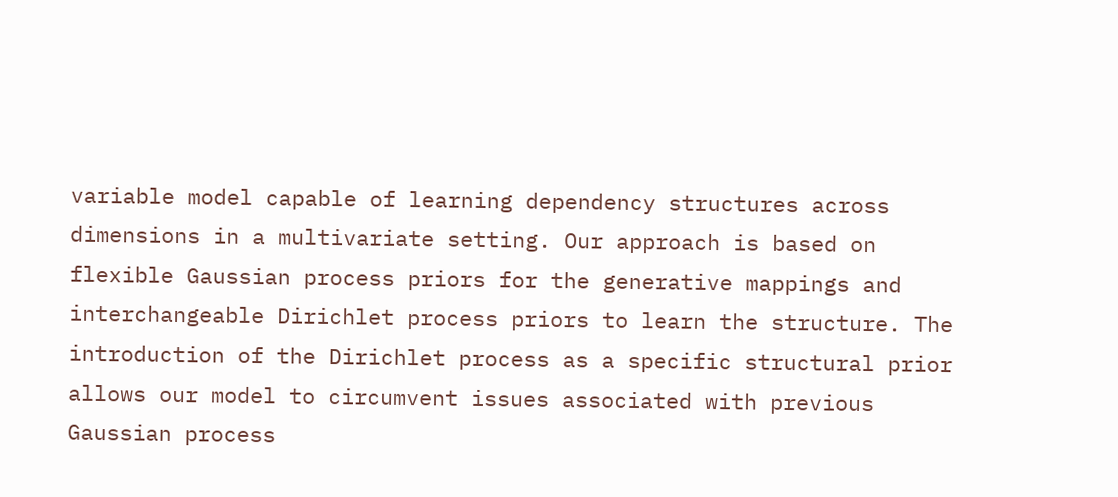variable model capable of learning dependency structures across dimensions in a multivariate setting. Our approach is based on flexible Gaussian process priors for the generative mappings and interchangeable Dirichlet process priors to learn the structure. The introduction of the Dirichlet process as a specific structural prior allows our model to circumvent issues associated with previous Gaussian process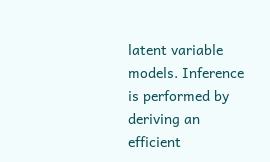latent variable models. Inference is performed by deriving an efficient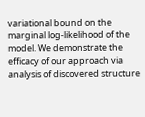variational bound on the marginal log-likelihood of the model. We demonstrate the efficacy of our approach via analysis of discovered structure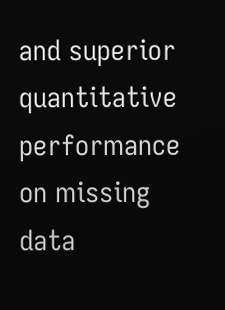and superior quantitative performance on missing data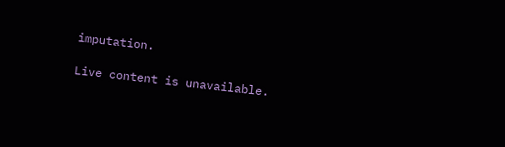imputation.

Live content is unavailable.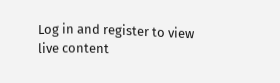Log in and register to view live content